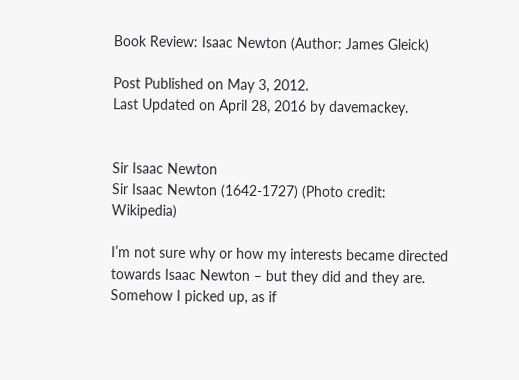Book Review: Isaac Newton (Author: James Gleick)

Post Published on May 3, 2012.
Last Updated on April 28, 2016 by davemackey.


Sir Isaac Newton
Sir Isaac Newton (1642-1727) (Photo credit: Wikipedia)

I’m not sure why or how my interests became directed towards Isaac Newton – but they did and they are. Somehow I picked up, as if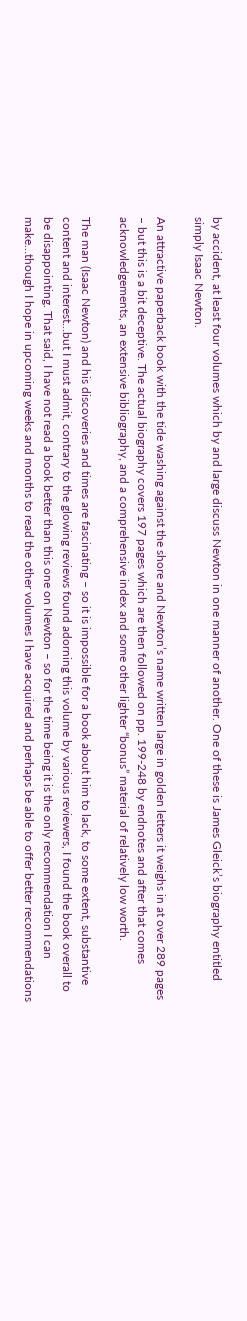by accident, at least four volumes which by and large discuss Newton in one manner of another. One of these is James Gleick’s biography entitled simply Isaac Newton.

An attractive paperback book with the tide washing against the shore and Newton’s name written large in golden letters it weighs in at over 289 pages – but this is a bit deceptive. The actual biography covers 197 pages which are then followed on pp. 199-248 by endnotes and after that comes acknowledgements, an extensive bibliography, and a comprehensive index and some other lighter “bonus” material of relatively low worth.

The man (Isaac Newton) and his discoveries and times are fascinating – so it is impossible for a book about him to lack, to some extent, substantive content and interest…but I must admit, contrary to the glowing reviews found adorning this volume by various reviewers, I found the book overall to be disappointing. That said, I have not read a book better than this one on Newton – so for the time being it is the only recommendation I can make…though I hope in upcoming weeks and months to read the other volumes I have acquired and perhaps be able to offer better recommendations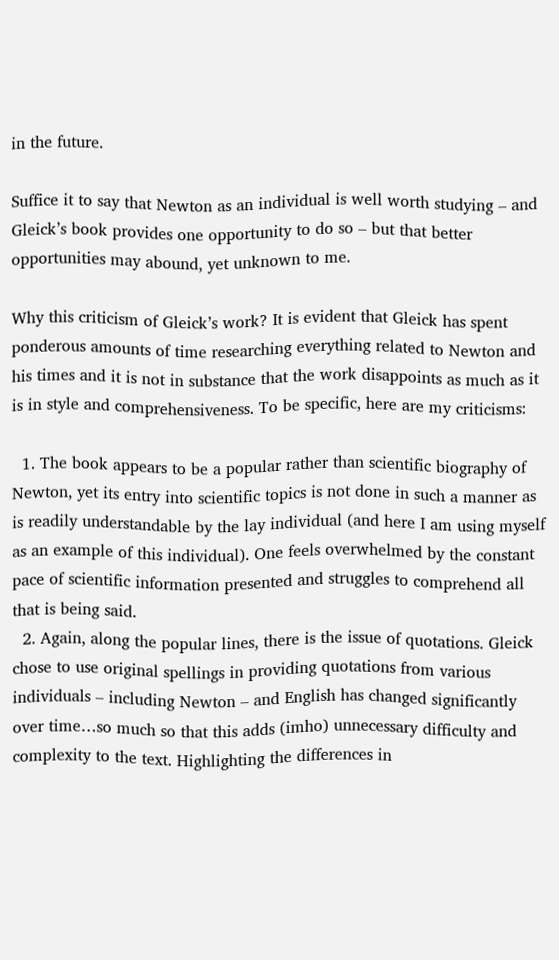in the future.

Suffice it to say that Newton as an individual is well worth studying – and Gleick’s book provides one opportunity to do so – but that better opportunities may abound, yet unknown to me.

Why this criticism of Gleick’s work? It is evident that Gleick has spent ponderous amounts of time researching everything related to Newton and his times and it is not in substance that the work disappoints as much as it is in style and comprehensiveness. To be specific, here are my criticisms:

  1. The book appears to be a popular rather than scientific biography of Newton, yet its entry into scientific topics is not done in such a manner as is readily understandable by the lay individual (and here I am using myself as an example of this individual). One feels overwhelmed by the constant pace of scientific information presented and struggles to comprehend all that is being said.
  2. Again, along the popular lines, there is the issue of quotations. Gleick chose to use original spellings in providing quotations from various individuals – including Newton – and English has changed significantly over time…so much so that this adds (imho) unnecessary difficulty and complexity to the text. Highlighting the differences in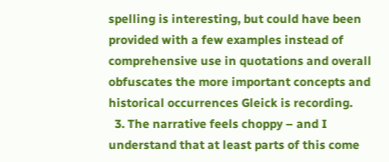spelling is interesting, but could have been provided with a few examples instead of comprehensive use in quotations and overall obfuscates the more important concepts and historical occurrences Gleick is recording.
  3. The narrative feels choppy – and I understand that at least parts of this come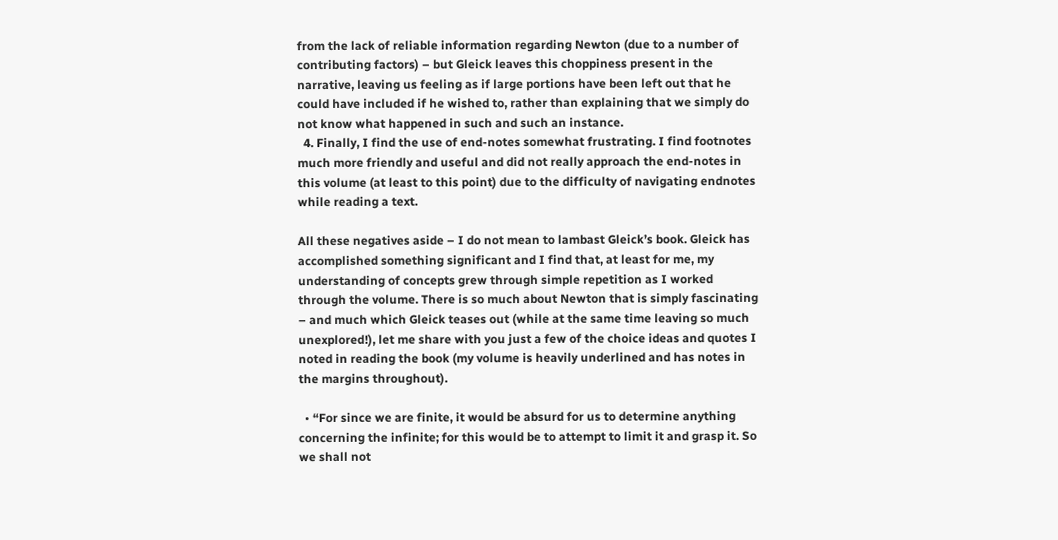from the lack of reliable information regarding Newton (due to a number of contributing factors) – but Gleick leaves this choppiness present in the narrative, leaving us feeling as if large portions have been left out that he could have included if he wished to, rather than explaining that we simply do not know what happened in such and such an instance.
  4. Finally, I find the use of end-notes somewhat frustrating. I find footnotes much more friendly and useful and did not really approach the end-notes in this volume (at least to this point) due to the difficulty of navigating endnotes while reading a text.

All these negatives aside – I do not mean to lambast Gleick’s book. Gleick has accomplished something significant and I find that, at least for me, my understanding of concepts grew through simple repetition as I worked through the volume. There is so much about Newton that is simply fascinating – and much which Gleick teases out (while at the same time leaving so much unexplored!), let me share with you just a few of the choice ideas and quotes I noted in reading the book (my volume is heavily underlined and has notes in the margins throughout).

  • “For since we are finite, it would be absurd for us to determine anything concerning the infinite; for this would be to attempt to limit it and grasp it. So we shall not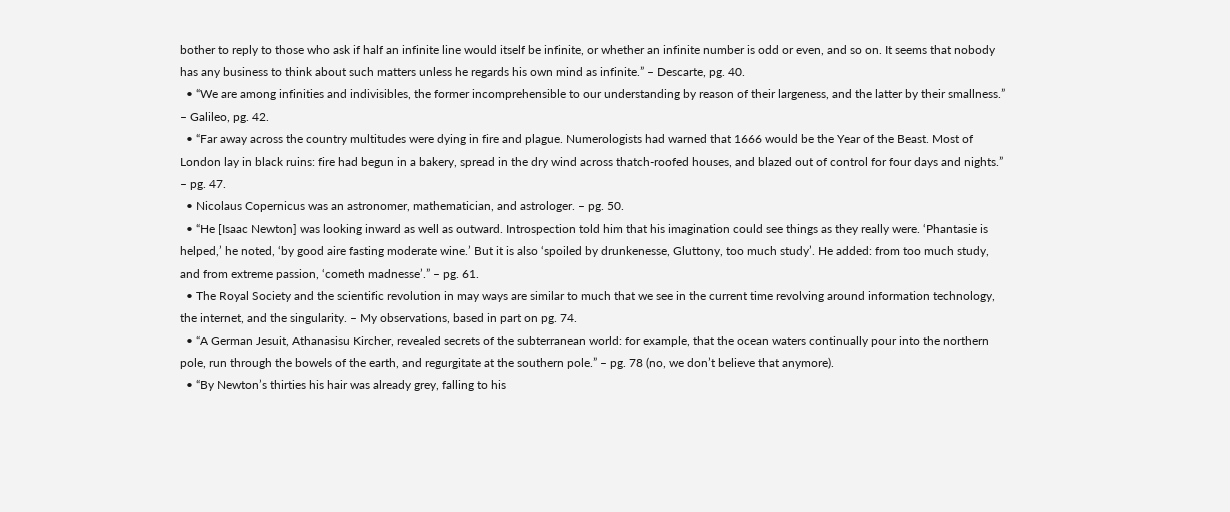bother to reply to those who ask if half an infinite line would itself be infinite, or whether an infinite number is odd or even, and so on. It seems that nobody has any business to think about such matters unless he regards his own mind as infinite.” – Descarte, pg. 40.
  • “We are among infinities and indivisibles, the former incomprehensible to our understanding by reason of their largeness, and the latter by their smallness.” – Galileo, pg. 42.
  • “Far away across the country multitudes were dying in fire and plague. Numerologists had warned that 1666 would be the Year of the Beast. Most of London lay in black ruins: fire had begun in a bakery, spread in the dry wind across thatch-roofed houses, and blazed out of control for four days and nights.” – pg. 47.
  • Nicolaus Copernicus was an astronomer, mathematician, and astrologer. – pg. 50.
  • “He [Isaac Newton] was looking inward as well as outward. Introspection told him that his imagination could see things as they really were. ‘Phantasie is helped,’ he noted, ‘by good aire fasting moderate wine.’ But it is also ‘spoiled by drunkenesse, Gluttony, too much study’. He added: from too much study, and from extreme passion, ‘cometh madnesse’.” – pg. 61.
  • The Royal Society and the scientific revolution in may ways are similar to much that we see in the current time revolving around information technology, the internet, and the singularity. – My observations, based in part on pg. 74.
  • “A German Jesuit, Athanasisu Kircher, revealed secrets of the subterranean world: for example, that the ocean waters continually pour into the northern pole, run through the bowels of the earth, and regurgitate at the southern pole.” – pg. 78 (no, we don’t believe that anymore).
  • “By Newton’s thirties his hair was already grey, falling to his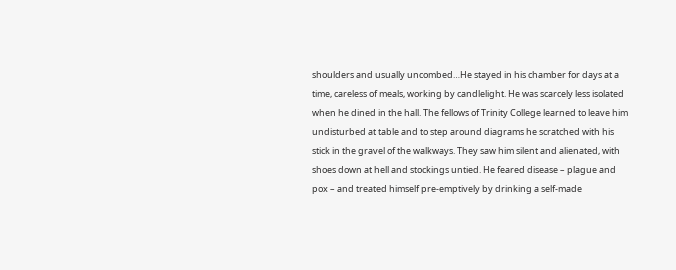shoulders and usually uncombed…He stayed in his chamber for days at a time, careless of meals, working by candlelight. He was scarcely less isolated when he dined in the hall. The fellows of Trinity College learned to leave him undisturbed at table and to step around diagrams he scratched with his stick in the gravel of the walkways. They saw him silent and alienated, with shoes down at hell and stockings untied. He feared disease – plague and pox – and treated himself pre-emptively by drinking a self-made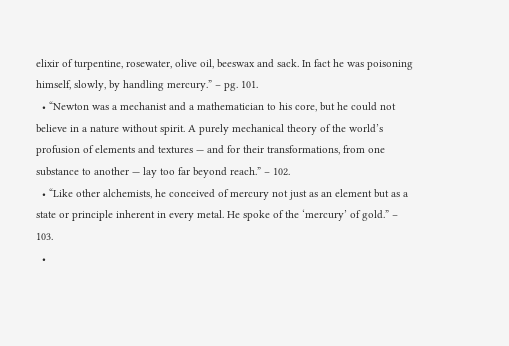elixir of turpentine, rosewater, olive oil, beeswax and sack. In fact he was poisoning himself, slowly, by handling mercury.” – pg. 101.
  • “Newton was a mechanist and a mathematician to his core, but he could not believe in a nature without spirit. A purely mechanical theory of the world’s profusion of elements and textures — and for their transformations, from one substance to another — lay too far beyond reach.” – 102.
  • “Like other alchemists, he conceived of mercury not just as an element but as a state or principle inherent in every metal. He spoke of the ‘mercury’ of gold.” – 103.
  •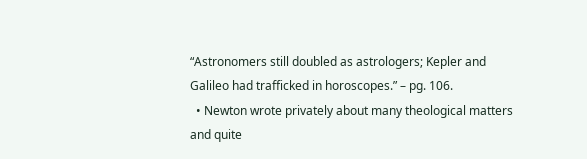“Astronomers still doubled as astrologers; Kepler and Galileo had trafficked in horoscopes.” – pg. 106.
  • Newton wrote privately about many theological matters and quite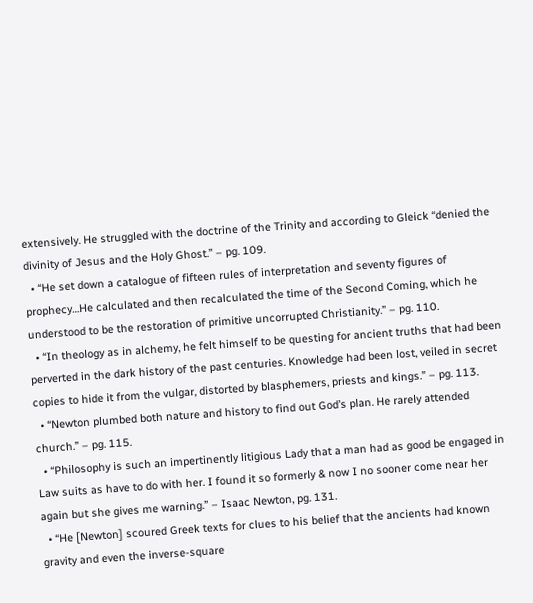extensively. He struggled with the doctrine of the Trinity and according to Gleick “denied the divinity of Jesus and the Holy Ghost.” – pg. 109.
  • “He set down a catalogue of fifteen rules of interpretation and seventy figures of prophecy…He calculated and then recalculated the time of the Second Coming, which he understood to be the restoration of primitive uncorrupted Christianity.” – pg. 110.
  • “In theology as in alchemy, he felt himself to be questing for ancient truths that had been perverted in the dark history of the past centuries. Knowledge had been lost, veiled in secret copies to hide it from the vulgar, distorted by blasphemers, priests and kings.” – pg. 113.
  • “Newton plumbed both nature and history to find out God’s plan. He rarely attended church.” – pg. 115.
  • “Philosophy is such an impertinently litigious Lady that a man had as good be engaged in Law suits as have to do with her. I found it so formerly & now I no sooner come near her again but she gives me warning.” – Isaac Newton, pg. 131.
  • “He [Newton] scoured Greek texts for clues to his belief that the ancients had known gravity and even the inverse-square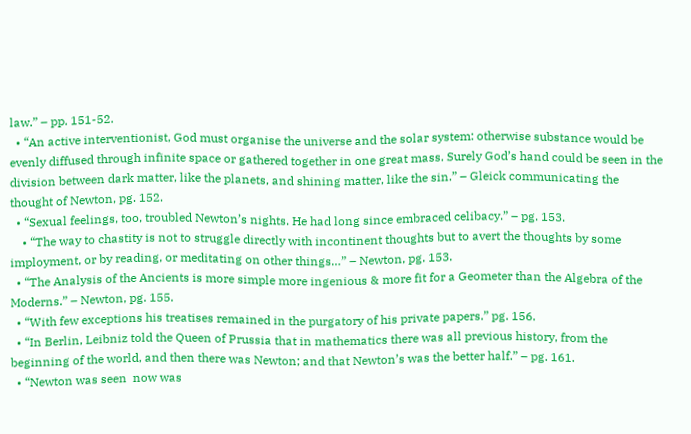law.” – pp. 151-52.
  • “An active interventionist, God must organise the universe and the solar system: otherwise substance would be evenly diffused through infinite space or gathered together in one great mass. Surely God’s hand could be seen in the division between dark matter, like the planets, and shining matter, like the sin.” – Gleick communicating the thought of Newton, pg. 152.
  • “Sexual feelings, too, troubled Newton’s nights. He had long since embraced celibacy.” – pg. 153.
    • “The way to chastity is not to struggle directly with incontinent thoughts but to avert the thoughts by some imployment, or by reading, or meditating on other things…” – Newton, pg. 153.
  • “The Analysis of the Ancients is more simple more ingenious & more fit for a Geometer than the Algebra of the Moderns.” – Newton, pg. 155.
  • “With few exceptions his treatises remained in the purgatory of his private papers.” pg. 156.
  • “In Berlin, Leibniz told the Queen of Prussia that in mathematics there was all previous history, from the beginning of the world, and then there was Newton; and that Newton’s was the better half.” – pg. 161.
  • “Newton was seen  now was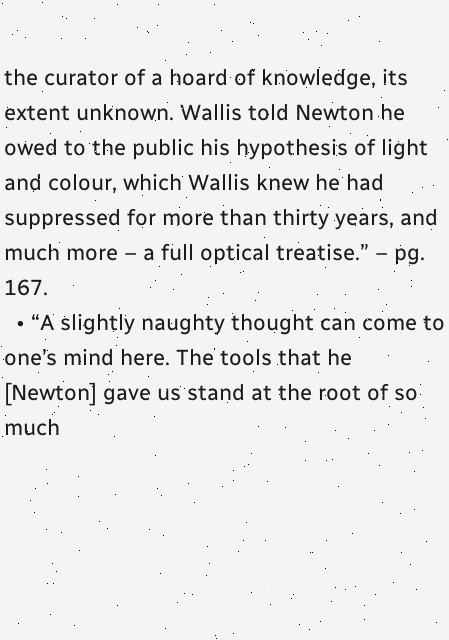the curator of a hoard of knowledge, its extent unknown. Wallis told Newton he owed to the public his hypothesis of light and colour, which Wallis knew he had suppressed for more than thirty years, and much more – a full optical treatise.” – pg. 167.
  • “A slightly naughty thought can come to one’s mind here. The tools that he [Newton] gave us stand at the root of so much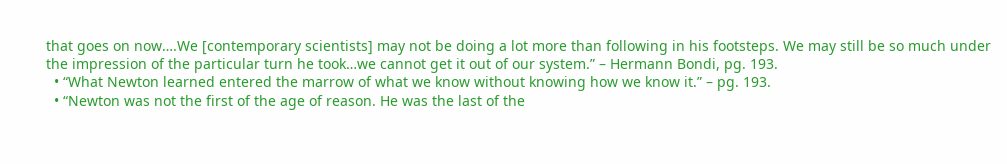that goes on now….We [contemporary scientists] may not be doing a lot more than following in his footsteps. We may still be so much under the impression of the particular turn he took…we cannot get it out of our system.” – Hermann Bondi, pg. 193.
  • “What Newton learned entered the marrow of what we know without knowing how we know it.” – pg. 193.
  • “Newton was not the first of the age of reason. He was the last of the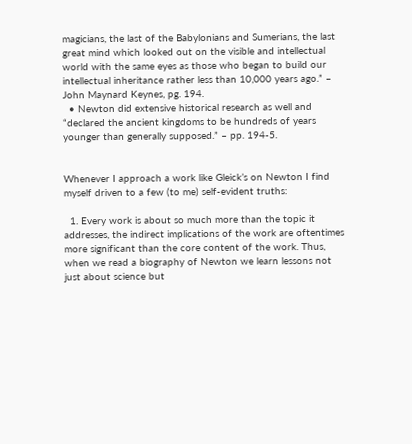magicians, the last of the Babylonians and Sumerians, the last great mind which looked out on the visible and intellectual world with the same eyes as those who began to build our intellectual inheritance rather less than 10,000 years ago.” – John Maynard Keynes, pg. 194.
  • Newton did extensive historical research as well and “declared the ancient kingdoms to be hundreds of years younger than generally supposed.” – pp. 194-5.


Whenever I approach a work like Gleick’s on Newton I find myself driven to a few (to me) self-evident truths:

  1. Every work is about so much more than the topic it addresses, the indirect implications of the work are oftentimes more significant than the core content of the work. Thus, when we read a biography of Newton we learn lessons not just about science but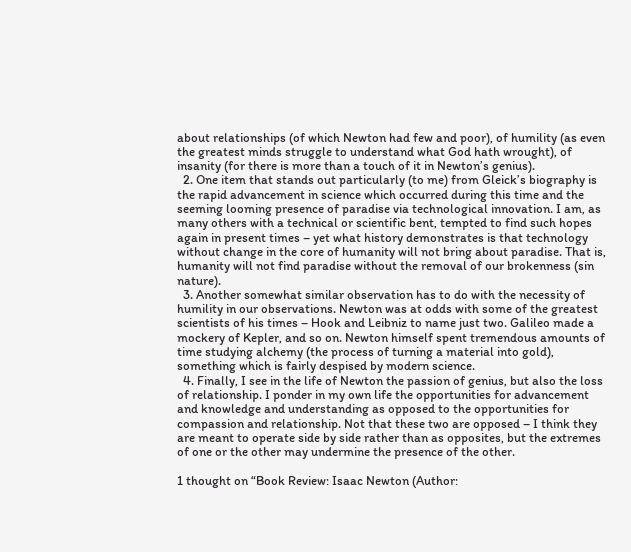about relationships (of which Newton had few and poor), of humility (as even the greatest minds struggle to understand what God hath wrought), of insanity (for there is more than a touch of it in Newton’s genius).
  2. One item that stands out particularly (to me) from Gleick’s biography is the rapid advancement in science which occurred during this time and the seeming looming presence of paradise via technological innovation. I am, as many others with a technical or scientific bent, tempted to find such hopes again in present times – yet what history demonstrates is that technology without change in the core of humanity will not bring about paradise. That is, humanity will not find paradise without the removal of our brokenness (sin nature).
  3. Another somewhat similar observation has to do with the necessity of humility in our observations. Newton was at odds with some of the greatest scientists of his times – Hook and Leibniz to name just two. Galileo made a mockery of Kepler, and so on. Newton himself spent tremendous amounts of time studying alchemy (the process of turning a material into gold), something which is fairly despised by modern science.
  4. Finally, I see in the life of Newton the passion of genius, but also the loss of relationship. I ponder in my own life the opportunities for advancement and knowledge and understanding as opposed to the opportunities for compassion and relationship. Not that these two are opposed – I think they are meant to operate side by side rather than as opposites, but the extremes of one or the other may undermine the presence of the other.

1 thought on “Book Review: Isaac Newton (Author: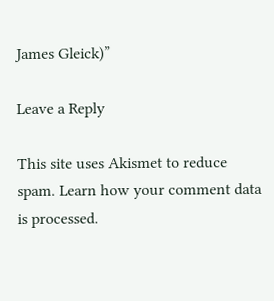James Gleick)”

Leave a Reply

This site uses Akismet to reduce spam. Learn how your comment data is processed.